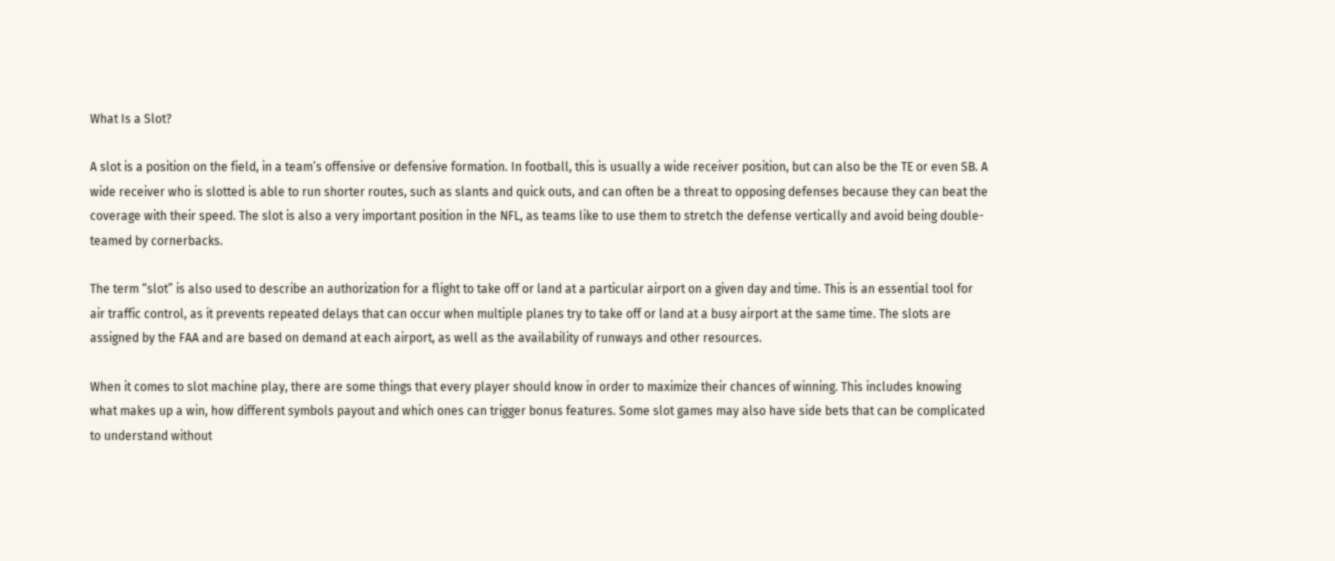What Is a Slot?

A slot is a position on the field, in a team’s offensive or defensive formation. In football, this is usually a wide receiver position, but can also be the TE or even SB. A wide receiver who is slotted is able to run shorter routes, such as slants and quick outs, and can often be a threat to opposing defenses because they can beat the coverage with their speed. The slot is also a very important position in the NFL, as teams like to use them to stretch the defense vertically and avoid being double-teamed by cornerbacks.

The term “slot” is also used to describe an authorization for a flight to take off or land at a particular airport on a given day and time. This is an essential tool for air traffic control, as it prevents repeated delays that can occur when multiple planes try to take off or land at a busy airport at the same time. The slots are assigned by the FAA and are based on demand at each airport, as well as the availability of runways and other resources.

When it comes to slot machine play, there are some things that every player should know in order to maximize their chances of winning. This includes knowing what makes up a win, how different symbols payout and which ones can trigger bonus features. Some slot games may also have side bets that can be complicated to understand without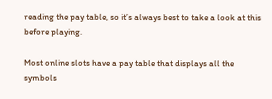reading the pay table, so it’s always best to take a look at this before playing.

Most online slots have a pay table that displays all the symbols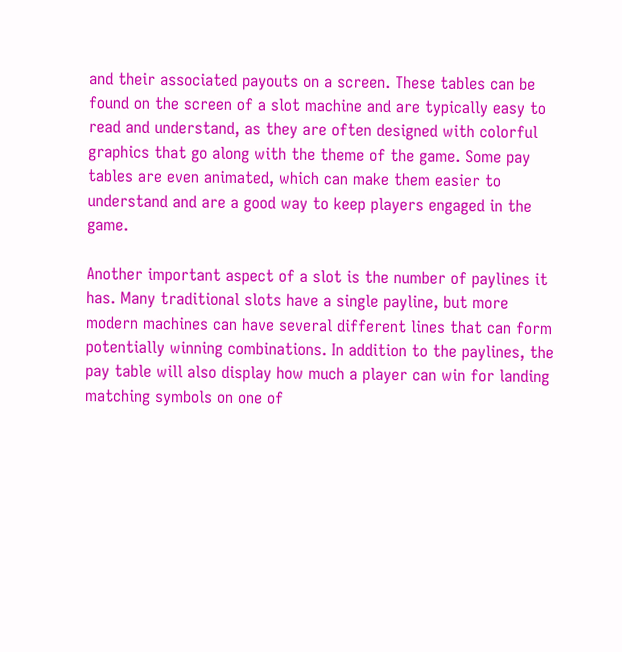and their associated payouts on a screen. These tables can be found on the screen of a slot machine and are typically easy to read and understand, as they are often designed with colorful graphics that go along with the theme of the game. Some pay tables are even animated, which can make them easier to understand and are a good way to keep players engaged in the game.

Another important aspect of a slot is the number of paylines it has. Many traditional slots have a single payline, but more modern machines can have several different lines that can form potentially winning combinations. In addition to the paylines, the pay table will also display how much a player can win for landing matching symbols on one of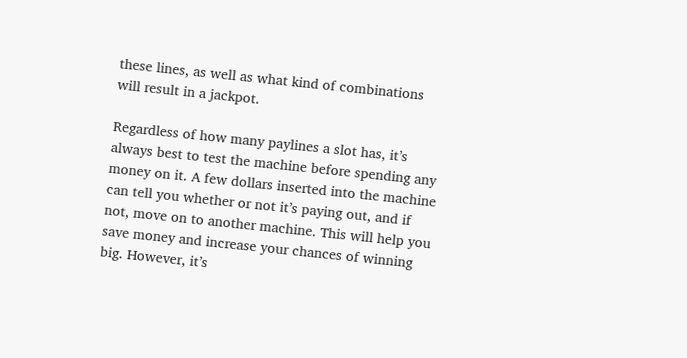these lines, as well as what kind of combinations will result in a jackpot.

Regardless of how many paylines a slot has, it’s always best to test the machine before spending any money on it. A few dollars inserted into the machine can tell you whether or not it’s paying out, and if not, move on to another machine. This will help you save money and increase your chances of winning big. However, it’s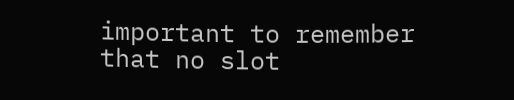important to remember that no slot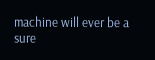machine will ever be a sure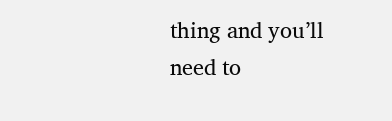thing and you’ll need to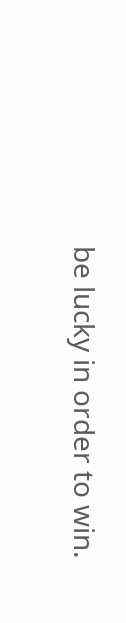be lucky in order to win.